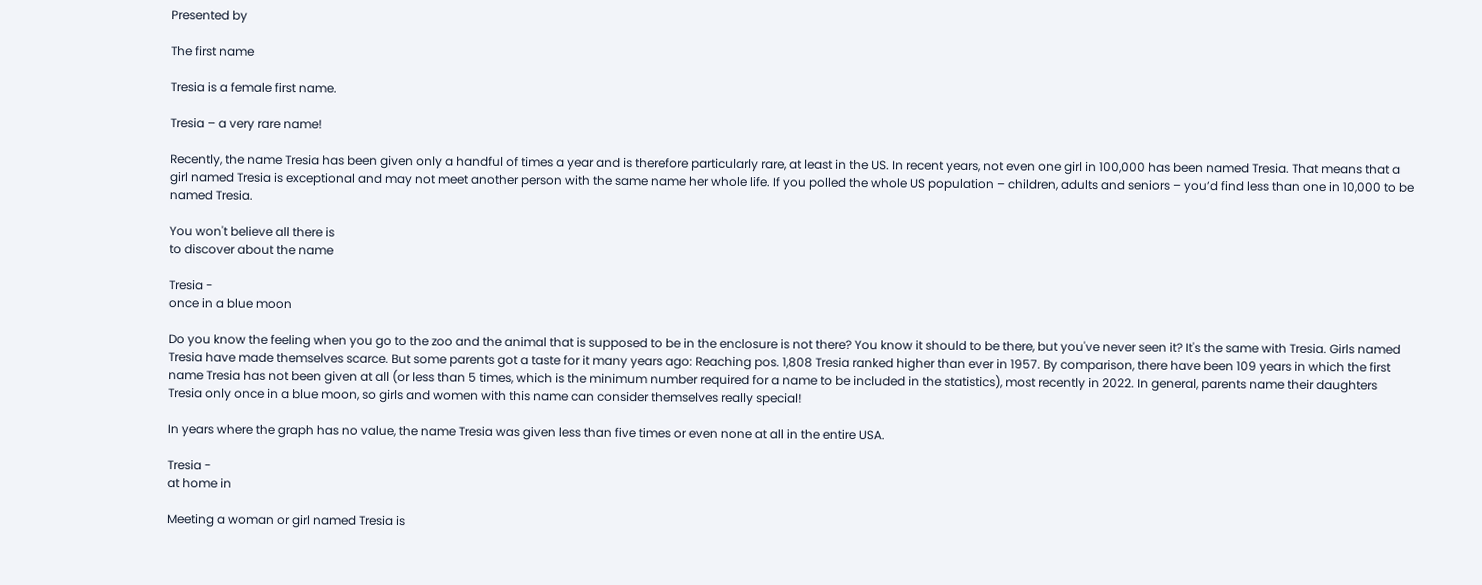Presented by

The first name

Tresia is a female first name.

Tresia – a very rare name!

Recently, the name Tresia has been given only a handful of times a year and is therefore particularly rare, at least in the US. In recent years, not even one girl in 100,000 has been named Tresia. That means that a girl named Tresia is exceptional and may not meet another person with the same name her whole life. If you polled the whole US population – children, adults and seniors – you’d find less than one in 10,000 to be named Tresia.

You won't believe all there is
to discover about the name

Tresia -
once in a blue moon

Do you know the feeling when you go to the zoo and the animal that is supposed to be in the enclosure is not there? You know it should to be there, but you've never seen it? It's the same with Tresia. Girls named Tresia have made themselves scarce. But some parents got a taste for it many years ago: Reaching pos. 1,808 Tresia ranked higher than ever in 1957. By comparison, there have been 109 years in which the first name Tresia has not been given at all (or less than 5 times, which is the minimum number required for a name to be included in the statistics), most recently in 2022. In general, parents name their daughters Tresia only once in a blue moon, so girls and women with this name can consider themselves really special!

In years where the graph has no value, the name Tresia was given less than five times or even none at all in the entire USA.

Tresia -
at home in

Meeting a woman or girl named Tresia is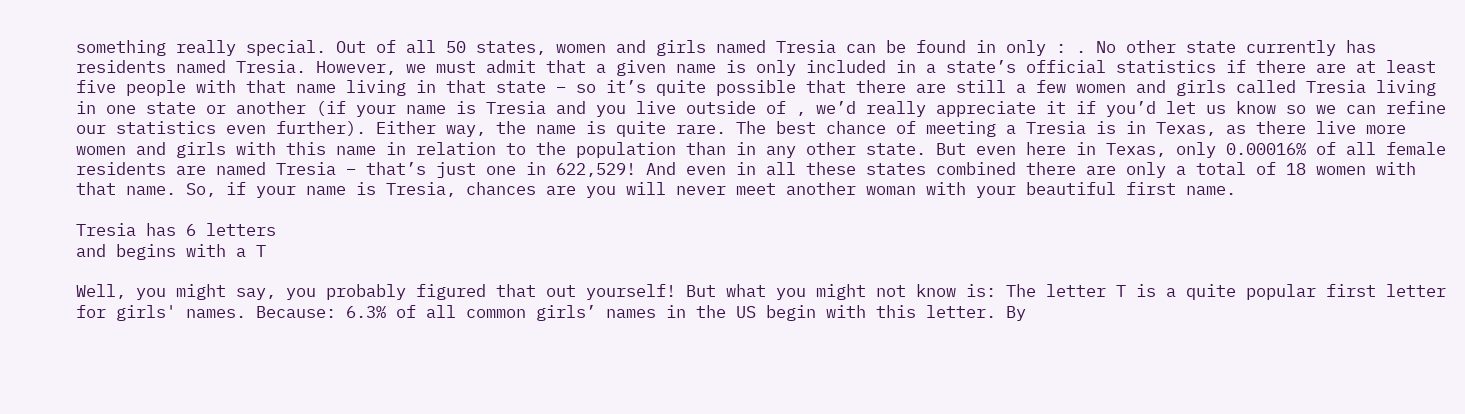something really special. Out of all 50 states, women and girls named Tresia can be found in only : . No other state currently has residents named Tresia. However, we must admit that a given name is only included in a state’s official statistics if there are at least five people with that name living in that state – so it’s quite possible that there are still a few women and girls called Tresia living in one state or another (if your name is Tresia and you live outside of , we’d really appreciate it if you’d let us know so we can refine our statistics even further). Either way, the name is quite rare. The best chance of meeting a Tresia is in Texas, as there live more women and girls with this name in relation to the population than in any other state. But even here in Texas, only 0.00016% of all female residents are named Tresia – that’s just one in 622,529! And even in all these states combined there are only a total of 18 women with that name. So, if your name is Tresia, chances are you will never meet another woman with your beautiful first name.

Tresia has 6 letters
and begins with a T

Well, you might say, you probably figured that out yourself! But what you might not know is: The letter T is a quite popular first letter for girls' names. Because: 6.3% of all common girls’ names in the US begin with this letter. By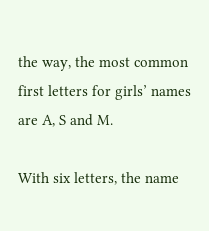the way, the most common first letters for girls’ names are A, S and M.

With six letters, the name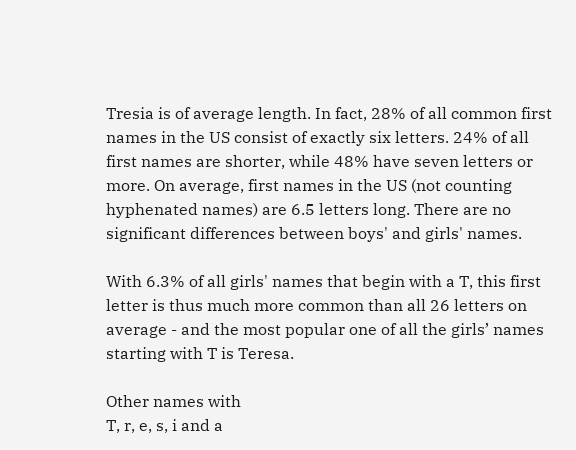Tresia is of average length. In fact, 28% of all common first names in the US consist of exactly six letters. 24% of all first names are shorter, while 48% have seven letters or more. On average, first names in the US (not counting hyphenated names) are 6.5 letters long. There are no significant differences between boys' and girls' names.

With 6.3% of all girls' names that begin with a T, this first letter is thus much more common than all 26 letters on average - and the most popular one of all the girls’ names starting with T is Teresa.

Other names with
T, r, e, s, i and a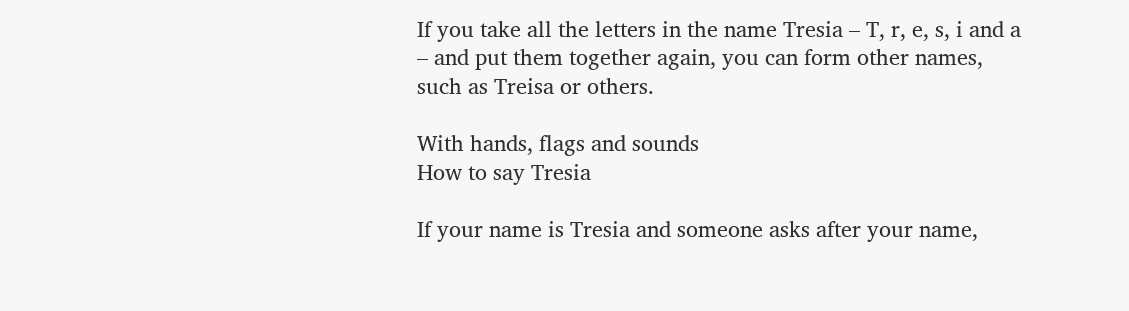If you take all the letters in the name Tresia – T, r, e, s, i and a – and put them together again, you can form other names, such as Treisa or others.

With hands, flags and sounds
How to say Tresia

If your name is Tresia and someone asks after your name,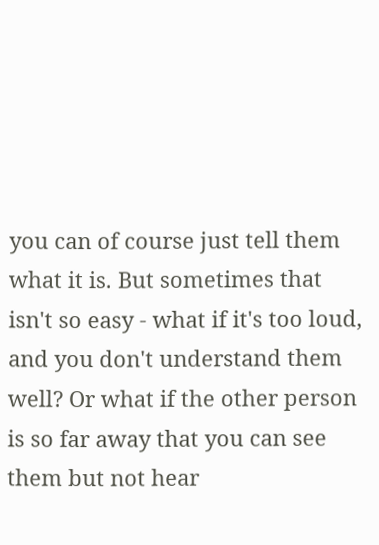you can of course just tell them what it is. But sometimes that isn't so easy - what if it's too loud, and you don't understand them well? Or what if the other person is so far away that you can see them but not hear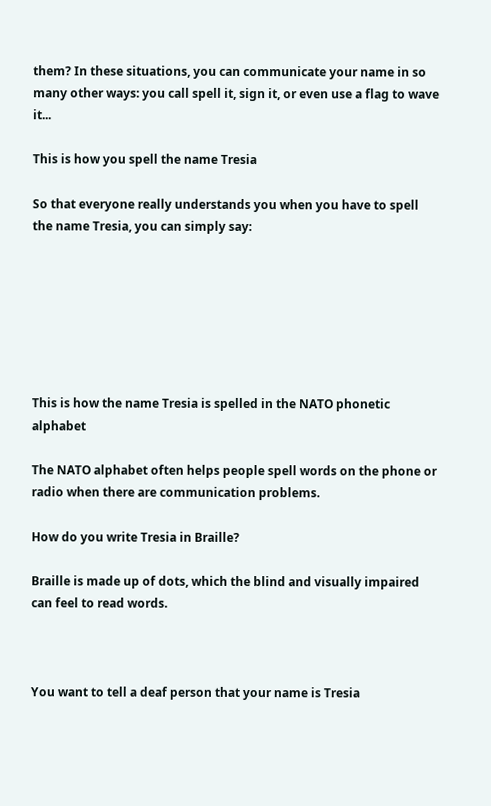them? In these situations, you can communicate your name in so many other ways: you call spell it, sign it, or even use a flag to wave it...

This is how you spell the name Tresia

So that everyone really understands you when you have to spell the name Tresia, you can simply say:







This is how the name Tresia is spelled in the NATO phonetic alphabet

The NATO alphabet often helps people spell words on the phone or radio when there are communication problems.

How do you write Tresia in Braille?

Braille is made up of dots, which the blind and visually impaired can feel to read words.



You want to tell a deaf person that your name is Tresia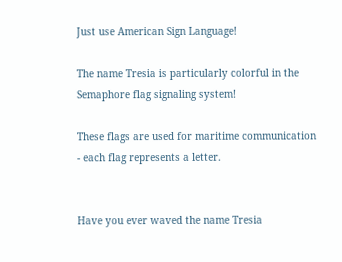Just use American Sign Language!

The name Tresia is particularly colorful in the Semaphore flag signaling system!

These flags are used for maritime communication - each flag represents a letter.


Have you ever waved the name Tresia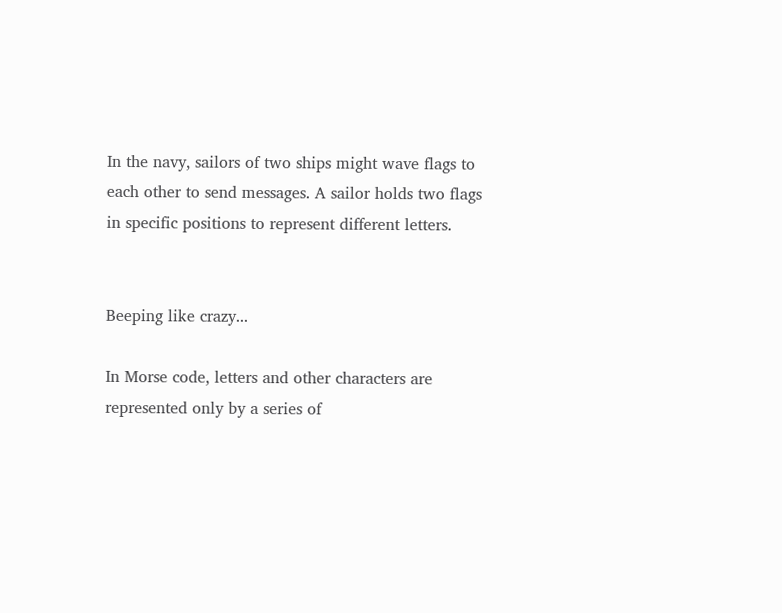In the navy, sailors of two ships might wave flags to each other to send messages. A sailor holds two flags in specific positions to represent different letters.


Beeping like crazy...

In Morse code, letters and other characters are represented only by a series of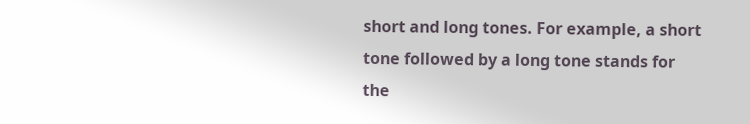short and long tones. For example, a short tone followed by a long tone stands for the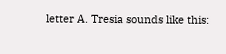letter A. Tresia sounds like this: